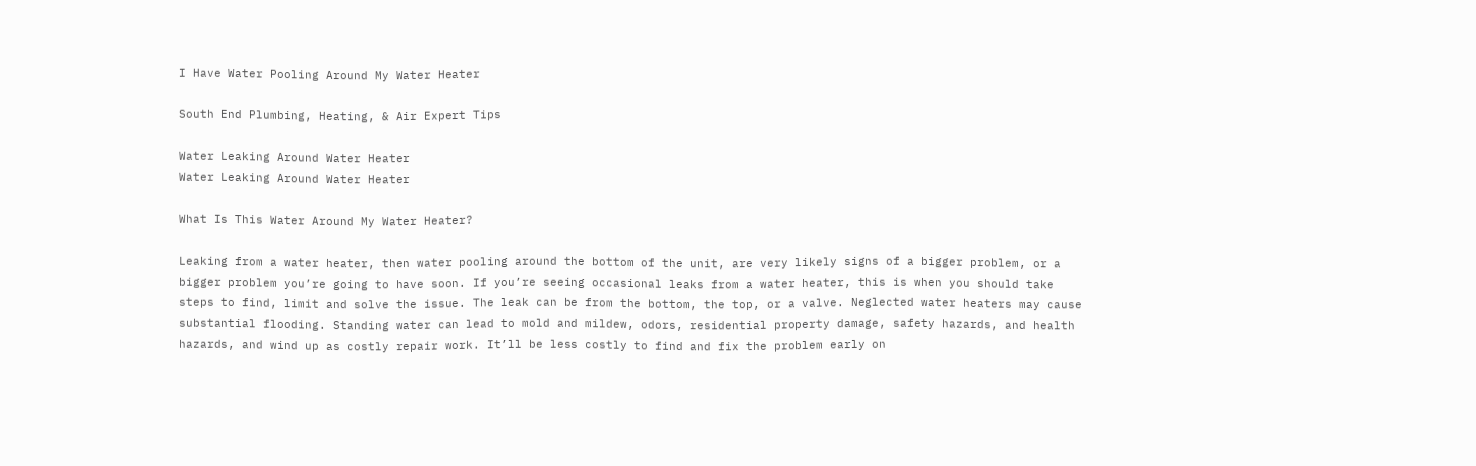I Have Water Pooling Around My Water Heater

South End Plumbing, Heating, & Air Expert Tips

Water Leaking Around Water Heater
Water Leaking Around Water Heater

What Is This Water Around My Water Heater?

Leaking from a water heater, then water pooling around the bottom of the unit, are very likely signs of a bigger problem, or a bigger problem you’re going to have soon. If you’re seeing occasional leaks from a water heater, this is when you should take steps to find, limit and solve the issue. The leak can be from the bottom, the top, or a valve. Neglected water heaters may cause substantial flooding. Standing water can lead to mold and mildew, odors, residential property damage, safety hazards, and health hazards, and wind up as costly repair work. It’ll be less costly to find and fix the problem early on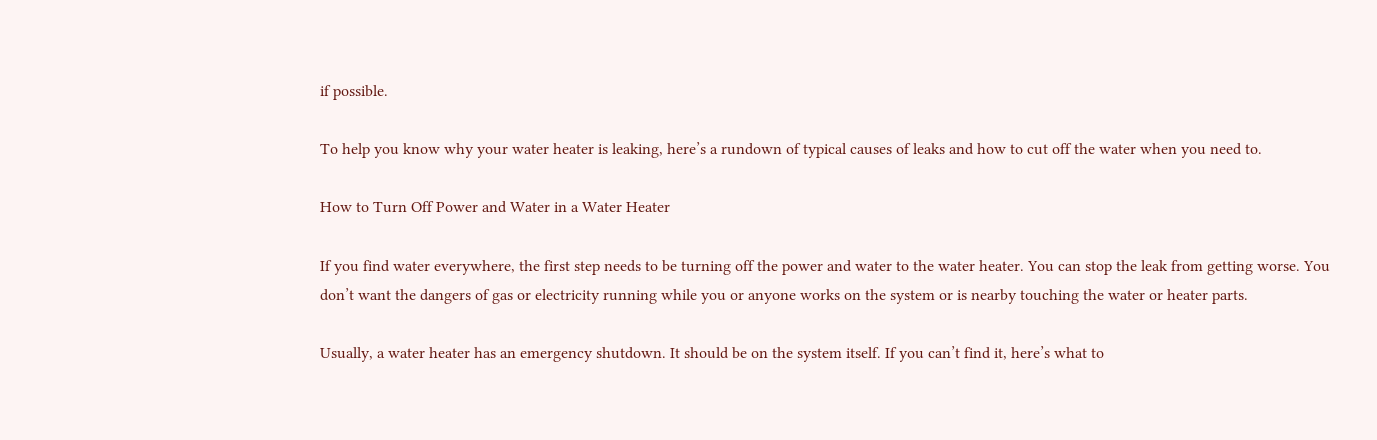if possible.

To help you know why your water heater is leaking, here’s a rundown of typical causes of leaks and how to cut off the water when you need to.

How to Turn Off Power and Water in a Water Heater

If you find water everywhere, the first step needs to be turning off the power and water to the water heater. You can stop the leak from getting worse. You don’t want the dangers of gas or electricity running while you or anyone works on the system or is nearby touching the water or heater parts.

Usually, a water heater has an emergency shutdown. It should be on the system itself. If you can’t find it, here’s what to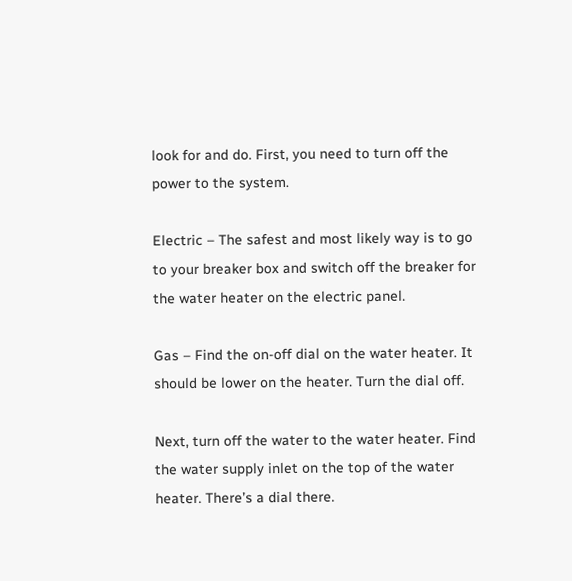look for and do. First, you need to turn off the power to the system.

Electric – The safest and most likely way is to go to your breaker box and switch off the breaker for the water heater on the electric panel.

Gas – Find the on-off dial on the water heater. It should be lower on the heater. Turn the dial off.

Next, turn off the water to the water heater. Find the water supply inlet on the top of the water heater. There’s a dial there.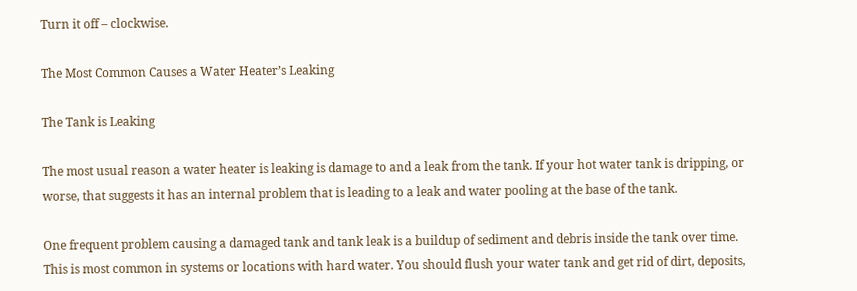Turn it off – clockwise.

The Most Common Causes a Water Heater’s Leaking

The Tank is Leaking

The most usual reason a water heater is leaking is damage to and a leak from the tank. If your hot water tank is dripping, or worse, that suggests it has an internal problem that is leading to a leak and water pooling at the base of the tank.

One frequent problem causing a damaged tank and tank leak is a buildup of sediment and debris inside the tank over time. This is most common in systems or locations with hard water. You should flush your water tank and get rid of dirt, deposits,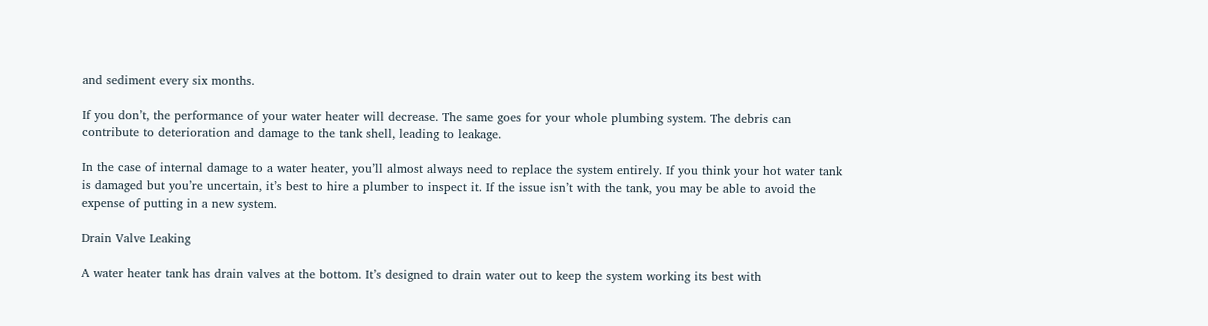and sediment every six months.

If you don’t, the performance of your water heater will decrease. The same goes for your whole plumbing system. The debris can contribute to deterioration and damage to the tank shell, leading to leakage.

In the case of internal damage to a water heater, you’ll almost always need to replace the system entirely. If you think your hot water tank is damaged but you’re uncertain, it’s best to hire a plumber to inspect it. If the issue isn’t with the tank, you may be able to avoid the expense of putting in a new system.

Drain Valve Leaking

A water heater tank has drain valves at the bottom. It’s designed to drain water out to keep the system working its best with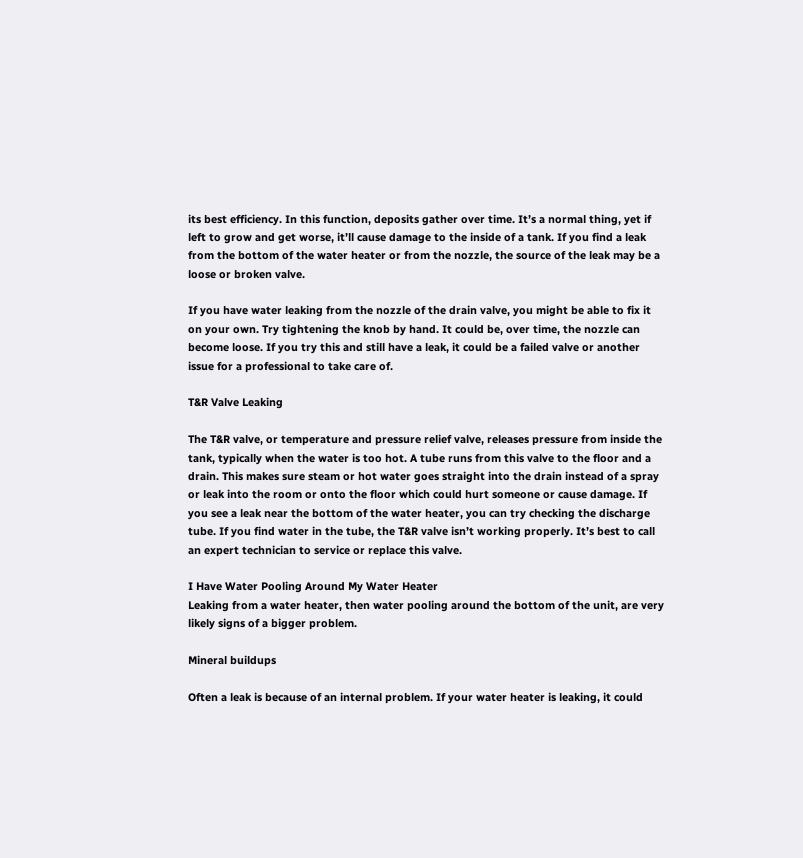its best efficiency. In this function, deposits gather over time. It’s a normal thing, yet if left to grow and get worse, it’ll cause damage to the inside of a tank. If you find a leak from the bottom of the water heater or from the nozzle, the source of the leak may be a loose or broken valve.

If you have water leaking from the nozzle of the drain valve, you might be able to fix it on your own. Try tightening the knob by hand. It could be, over time, the nozzle can become loose. If you try this and still have a leak, it could be a failed valve or another issue for a professional to take care of.

T&R Valve Leaking

The T&R valve, or temperature and pressure relief valve, releases pressure from inside the tank, typically when the water is too hot. A tube runs from this valve to the floor and a drain. This makes sure steam or hot water goes straight into the drain instead of a spray or leak into the room or onto the floor which could hurt someone or cause damage. If you see a leak near the bottom of the water heater, you can try checking the discharge tube. If you find water in the tube, the T&R valve isn’t working properly. It’s best to call an expert technician to service or replace this valve.

I Have Water Pooling Around My Water Heater
Leaking from a water heater, then water pooling around the bottom of the unit, are very likely signs of a bigger problem.

Mineral buildups

Often a leak is because of an internal problem. If your water heater is leaking, it could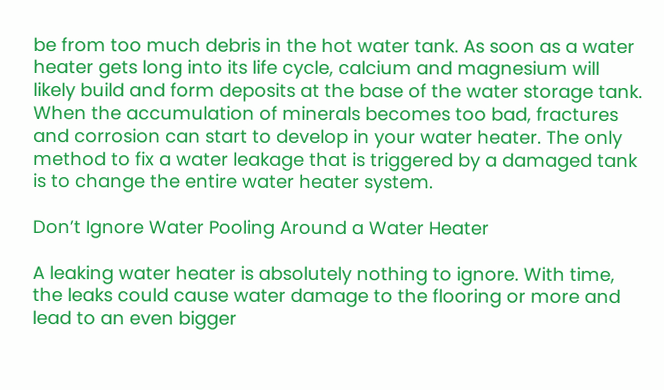be from too much debris in the hot water tank. As soon as a water heater gets long into its life cycle, calcium and magnesium will likely build and form deposits at the base of the water storage tank. When the accumulation of minerals becomes too bad, fractures and corrosion can start to develop in your water heater. The only method to fix a water leakage that is triggered by a damaged tank is to change the entire water heater system.

Don’t Ignore Water Pooling Around a Water Heater

A leaking water heater is absolutely nothing to ignore. With time, the leaks could cause water damage to the flooring or more and lead to an even bigger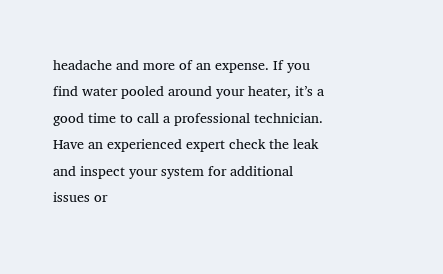headache and more of an expense. If you find water pooled around your heater, it’s a good time to call a professional technician. Have an experienced expert check the leak and inspect your system for additional issues or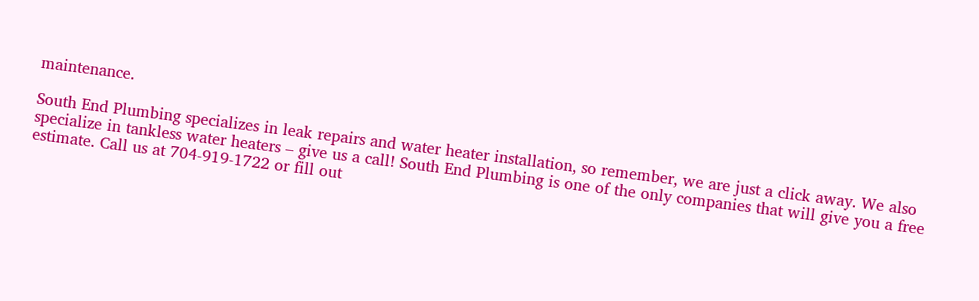maintenance.

South End Plumbing specializes in leak repairs and water heater installation, so remember, we are just a click away. We also specialize in tankless water heaters – give us a call! South End Plumbing is one of the only companies that will give you a free estimate. Call us at 704-919-1722 or fill out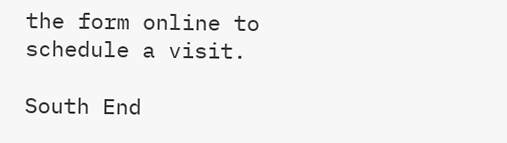the form online to schedule a visit.

South End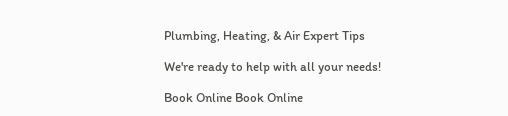Plumbing, Heating, & Air Expert Tips

We're ready to help with all your needs!

Book Online Book Online